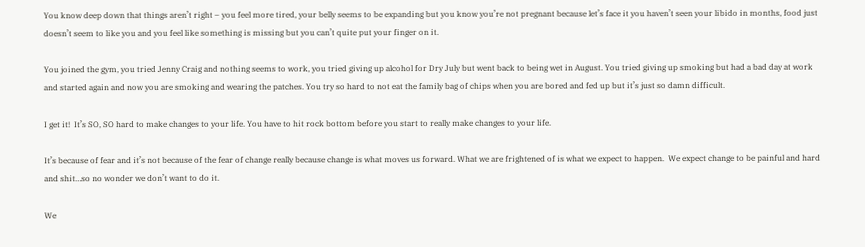You know deep down that things aren’t right – you feel more tired, your belly seems to be expanding but you know you’re not pregnant because let’s face it you haven’t seen your libido in months, food just doesn’t seem to like you and you feel like something is missing but you can’t quite put your finger on it.

You joined the gym, you tried Jenny Craig and nothing seems to work, you tried giving up alcohol for Dry July but went back to being wet in August. You tried giving up smoking but had a bad day at work and started again and now you are smoking and wearing the patches. You try so hard to not eat the family bag of chips when you are bored and fed up but it’s just so damn difficult.

I get it!  It’s SO, SO hard to make changes to your life. You have to hit rock bottom before you start to really make changes to your life.

It’s because of fear and it’s not because of the fear of change really because change is what moves us forward. What we are frightened of is what we expect to happen.  We expect change to be painful and hard and shit…so no wonder we don’t want to do it.

We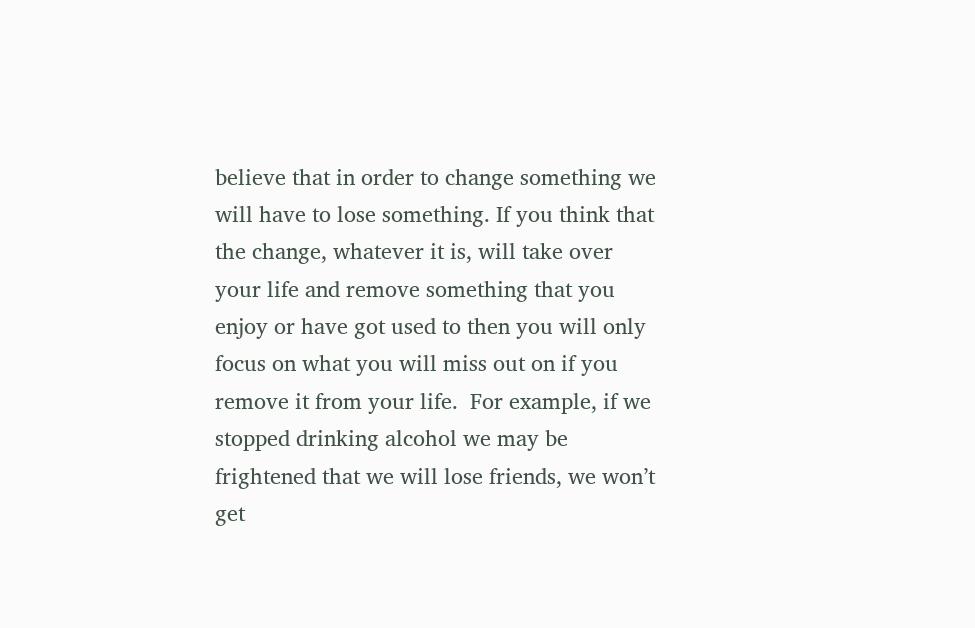believe that in order to change something we will have to lose something. If you think that the change, whatever it is, will take over your life and remove something that you enjoy or have got used to then you will only focus on what you will miss out on if you remove it from your life.  For example, if we stopped drinking alcohol we may be frightened that we will lose friends, we won’t get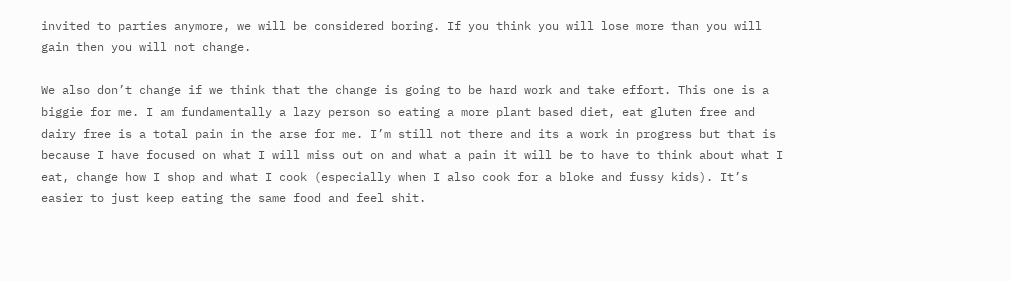invited to parties anymore, we will be considered boring. If you think you will lose more than you will gain then you will not change.

We also don’t change if we think that the change is going to be hard work and take effort. This one is a biggie for me. I am fundamentally a lazy person so eating a more plant based diet, eat gluten free and dairy free is a total pain in the arse for me. I’m still not there and its a work in progress but that is because I have focused on what I will miss out on and what a pain it will be to have to think about what I eat, change how I shop and what I cook (especially when I also cook for a bloke and fussy kids). It’s easier to just keep eating the same food and feel shit.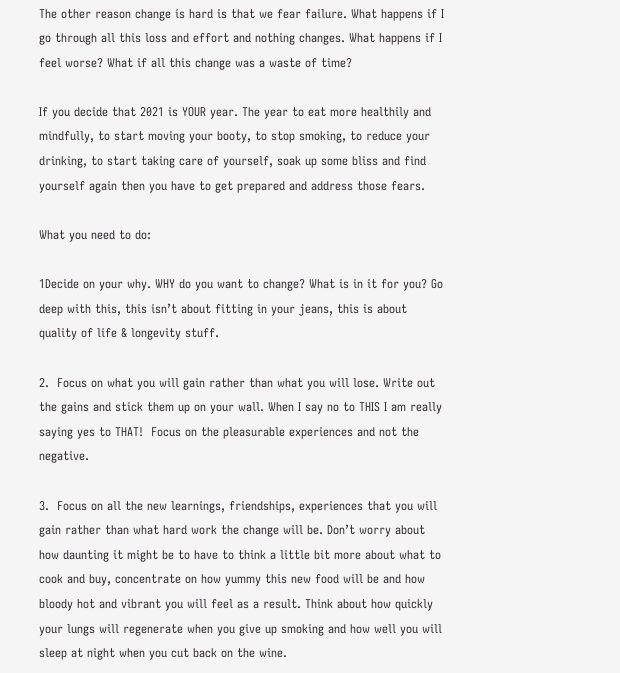The other reason change is hard is that we fear failure. What happens if I go through all this loss and effort and nothing changes. What happens if I feel worse? What if all this change was a waste of time?

If you decide that 2021 is YOUR year. The year to eat more healthily and mindfully, to start moving your booty, to stop smoking, to reduce your drinking, to start taking care of yourself, soak up some bliss and find yourself again then you have to get prepared and address those fears.

What you need to do:

1Decide on your why. WHY do you want to change? What is in it for you? Go deep with this, this isn’t about fitting in your jeans, this is about quality of life & longevity stuff.

2.  Focus on what you will gain rather than what you will lose. Write out the gains and stick them up on your wall. When I say no to THIS I am really saying yes to THAT!  Focus on the pleasurable experiences and not the negative.

3.  Focus on all the new learnings, friendships, experiences that you will gain rather than what hard work the change will be. Don’t worry about how daunting it might be to have to think a little bit more about what to cook and buy, concentrate on how yummy this new food will be and how bloody hot and vibrant you will feel as a result. Think about how quickly your lungs will regenerate when you give up smoking and how well you will sleep at night when you cut back on the wine.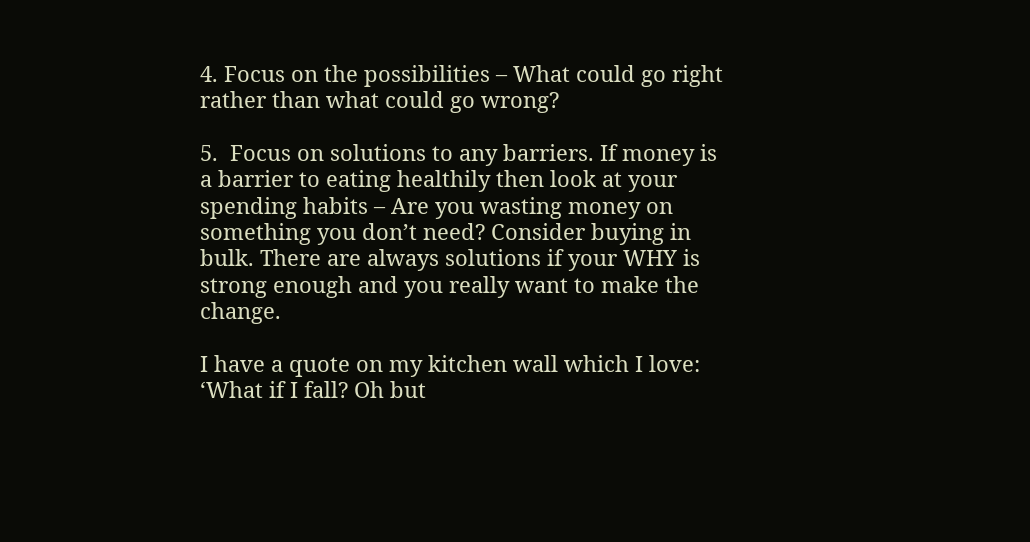4. Focus on the possibilities – What could go right rather than what could go wrong?

5.  Focus on solutions to any barriers. If money is a barrier to eating healthily then look at your spending habits – Are you wasting money on something you don’t need? Consider buying in bulk. There are always solutions if your WHY is strong enough and you really want to make the change.

I have a quote on my kitchen wall which I love:  ‘What if I fall? Oh but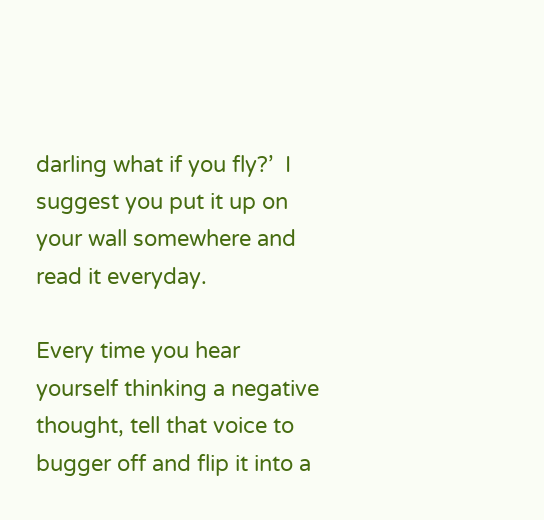darling what if you fly?’  I suggest you put it up on your wall somewhere and read it everyday.

Every time you hear yourself thinking a negative thought, tell that voice to bugger off and flip it into a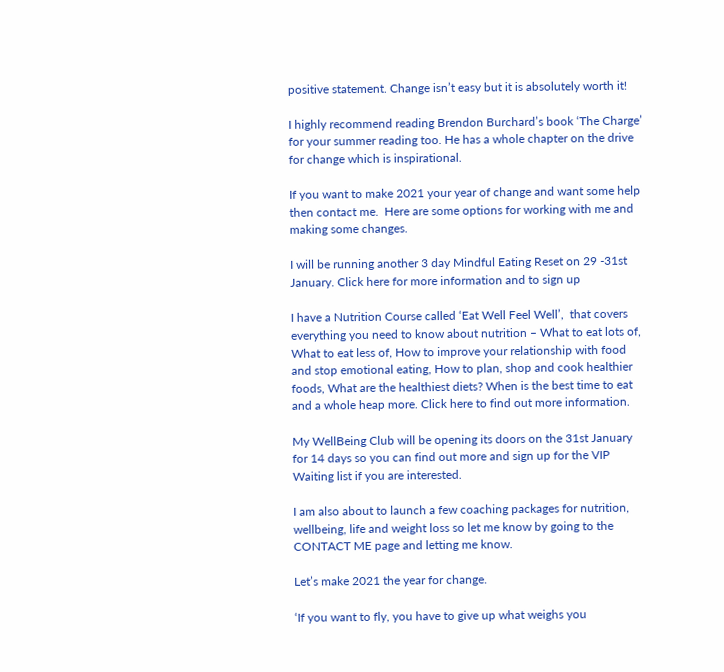positive statement. Change isn’t easy but it is absolutely worth it!

I highly recommend reading Brendon Burchard’s book ‘The Charge’ for your summer reading too. He has a whole chapter on the drive for change which is inspirational.

If you want to make 2021 your year of change and want some help then contact me.  Here are some options for working with me and making some changes.

I will be running another 3 day Mindful Eating Reset on 29 -31st January. Click here for more information and to sign up

I have a Nutrition Course called ‘Eat Well Feel Well’,  that covers everything you need to know about nutrition – What to eat lots of, What to eat less of, How to improve your relationship with food and stop emotional eating, How to plan, shop and cook healthier foods, What are the healthiest diets? When is the best time to eat and a whole heap more. Click here to find out more information.

My WellBeing Club will be opening its doors on the 31st January for 14 days so you can find out more and sign up for the VIP Waiting list if you are interested.

I am also about to launch a few coaching packages for nutrition, wellbeing, life and weight loss so let me know by going to the CONTACT ME page and letting me know.

Let’s make 2021 the year for change.

‘If you want to fly, you have to give up what weighs you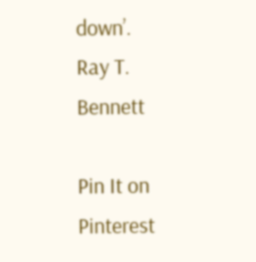down’.                      Ray T. Bennett

Pin It on Pinterest